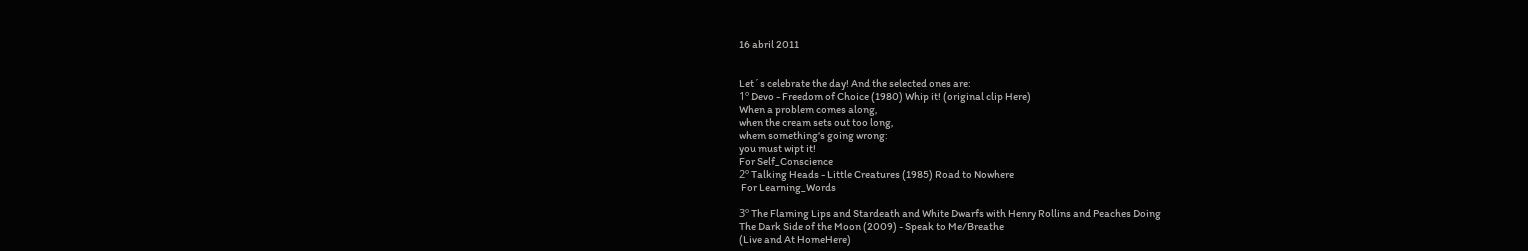16 abril 2011


Let´s celebrate the day! And the selected ones are:
1º Devo - Freedom of Choice (1980) Whip it! (original clip Here)
When a problem comes along,
when the cream sets out too long,
whem something's going wrong:
you must wipt it!
For Self_Conscience
2º Talking Heads - Little Creatures (1985) Road to Nowhere
 For Learning_Words

3º The Flaming Lips and Stardeath and White Dwarfs with Henry Rollins and Peaches Doing
The Dark Side of the Moon (2009) - Speak to Me/Breathe
(Live and At HomeHere)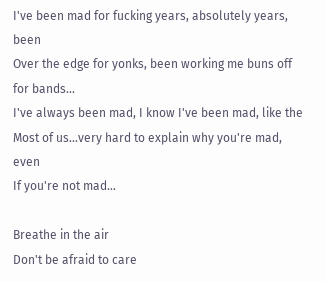I've been mad for fucking years, absolutely years, been
Over the edge for yonks, been working me buns off for bands...
I've always been mad, I know I've been mad, like the
Most of us...very hard to explain why you're mad, even
If you're not mad...

Breathe in the air
Don't be afraid to care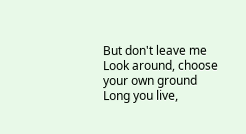But don't leave me
Look around, choose your own ground
Long you live,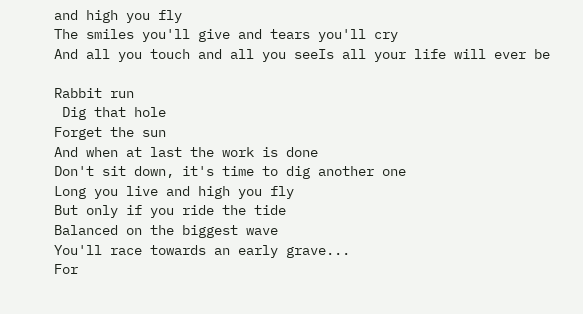and high you fly
The smiles you'll give and tears you'll cry
And all you touch and all you seeIs all your life will ever be

Rabbit run
 Dig that hole
Forget the sun
And when at last the work is done
Don't sit down, it's time to dig another one
Long you live and high you fly
But only if you ride the tide
Balanced on the biggest wave
You'll race towards an early grave...
For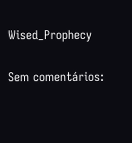Wised_Prophecy

Sem comentários: